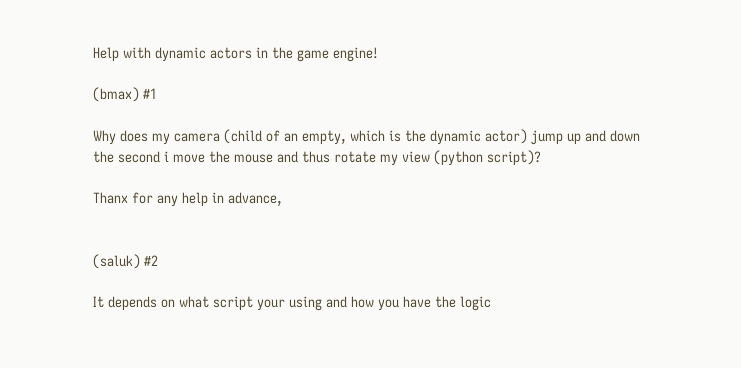Help with dynamic actors in the game engine!

(bmax) #1

Why does my camera (child of an empty, which is the dynamic actor) jump up and down the second i move the mouse and thus rotate my view (python script)?

Thanx for any help in advance,


(saluk) #2

It depends on what script your using and how you have the logic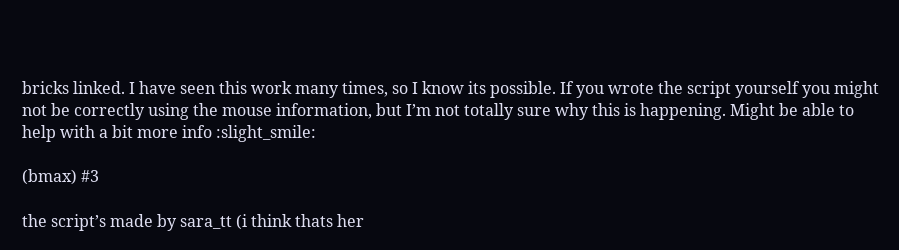bricks linked. I have seen this work many times, so I know its possible. If you wrote the script yourself you might not be correctly using the mouse information, but I’m not totally sure why this is happening. Might be able to help with a bit more info :slight_smile:

(bmax) #3

the script’s made by sara_tt (i think thats her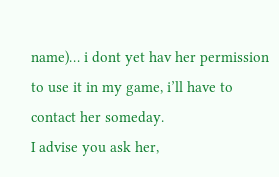name)… i dont yet hav her permission to use it in my game, i’ll have to contact her someday.
I advise you ask her,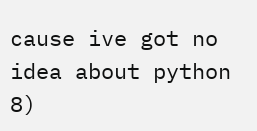cause ive got no idea about python 8)